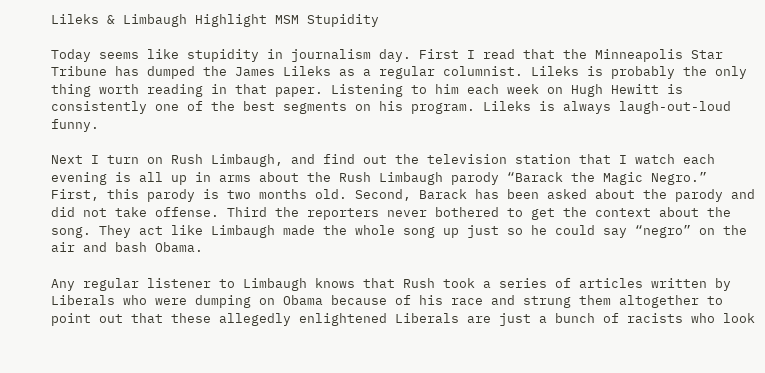Lileks & Limbaugh Highlight MSM Stupidity

Today seems like stupidity in journalism day. First I read that the Minneapolis Star Tribune has dumped the James Lileks as a regular columnist. Lileks is probably the only thing worth reading in that paper. Listening to him each week on Hugh Hewitt is consistently one of the best segments on his program. Lileks is always laugh-out-loud funny.

Next I turn on Rush Limbaugh, and find out the television station that I watch each evening is all up in arms about the Rush Limbaugh parody “Barack the Magic Negro.” First, this parody is two months old. Second, Barack has been asked about the parody and did not take offense. Third the reporters never bothered to get the context about the song. They act like Limbaugh made the whole song up just so he could say “negro” on the air and bash Obama.

Any regular listener to Limbaugh knows that Rush took a series of articles written by Liberals who were dumping on Obama because of his race and strung them altogether to point out that these allegedly enlightened Liberals are just a bunch of racists who look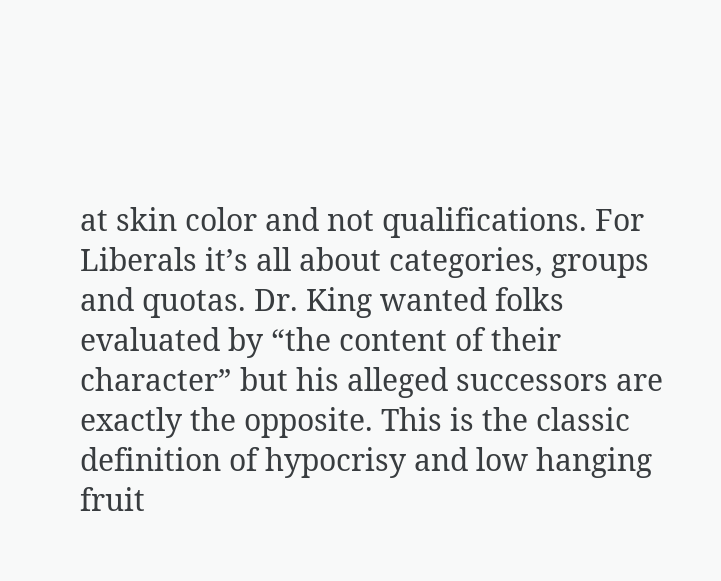at skin color and not qualifications. For Liberals it’s all about categories, groups and quotas. Dr. King wanted folks evaluated by “the content of their character” but his alleged successors are exactly the opposite. This is the classic definition of hypocrisy and low hanging fruit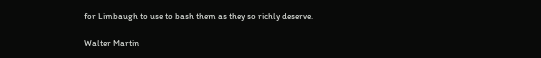for Limbaugh to use to bash them as they so richly deserve.

Walter Martin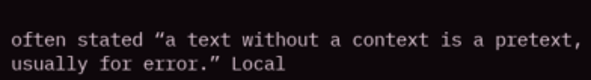often stated “a text without a context is a pretext, usually for error.” Local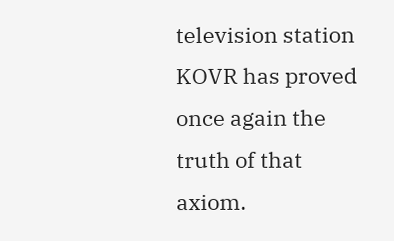television station KOVR has proved once again the truth of that axiom.